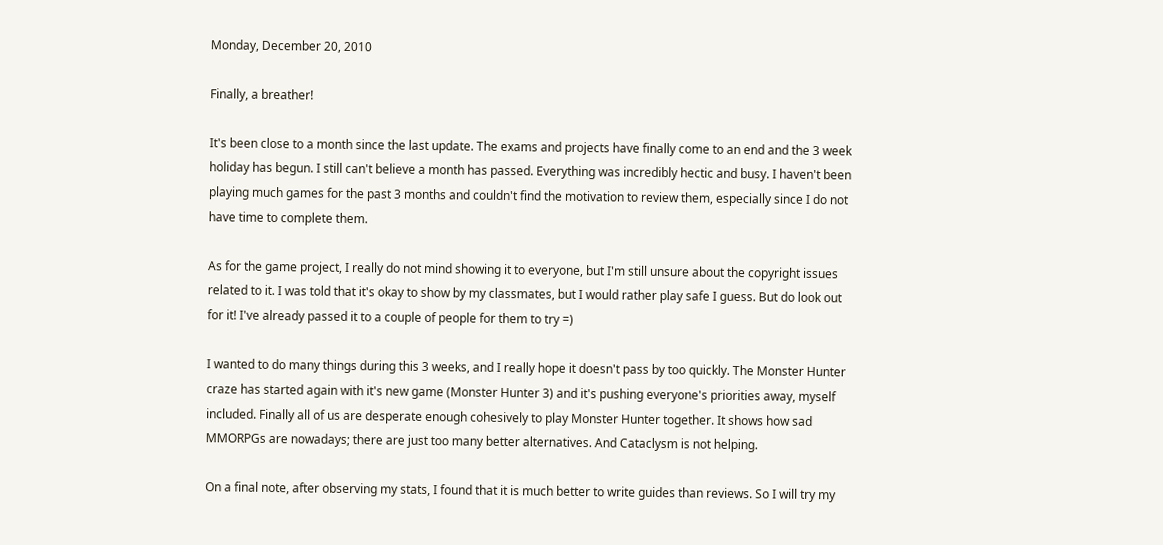Monday, December 20, 2010

Finally, a breather!

It's been close to a month since the last update. The exams and projects have finally come to an end and the 3 week holiday has begun. I still can't believe a month has passed. Everything was incredibly hectic and busy. I haven't been playing much games for the past 3 months and couldn't find the motivation to review them, especially since I do not have time to complete them.

As for the game project, I really do not mind showing it to everyone, but I'm still unsure about the copyright issues related to it. I was told that it's okay to show by my classmates, but I would rather play safe I guess. But do look out for it! I've already passed it to a couple of people for them to try =)

I wanted to do many things during this 3 weeks, and I really hope it doesn't pass by too quickly. The Monster Hunter craze has started again with it's new game (Monster Hunter 3) and it's pushing everyone's priorities away, myself included. Finally all of us are desperate enough cohesively to play Monster Hunter together. It shows how sad MMORPGs are nowadays; there are just too many better alternatives. And Cataclysm is not helping.

On a final note, after observing my stats, I found that it is much better to write guides than reviews. So I will try my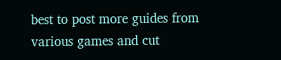best to post more guides from various games and cut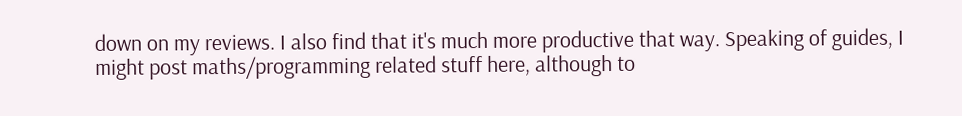down on my reviews. I also find that it's much more productive that way. Speaking of guides, I might post maths/programming related stuff here, although to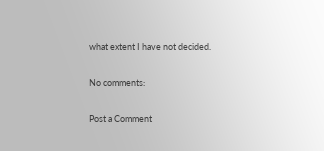what extent I have not decided.

No comments:

Post a Comment